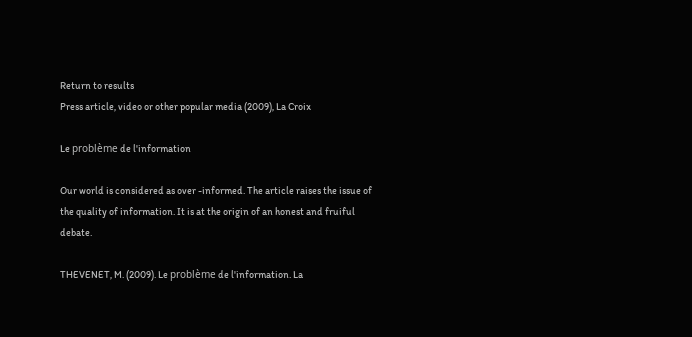Return to results
Press article, video or other popular media (2009), La Croix

Le problème de l'information

Our world is considered as over -informed. The article raises the issue of the quality of information. It is at the origin of an honest and fruiful debate.

THEVENET, M. (2009). Le problème de l'information. La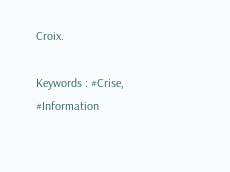Croix.

Keywords : #Crise, #Information